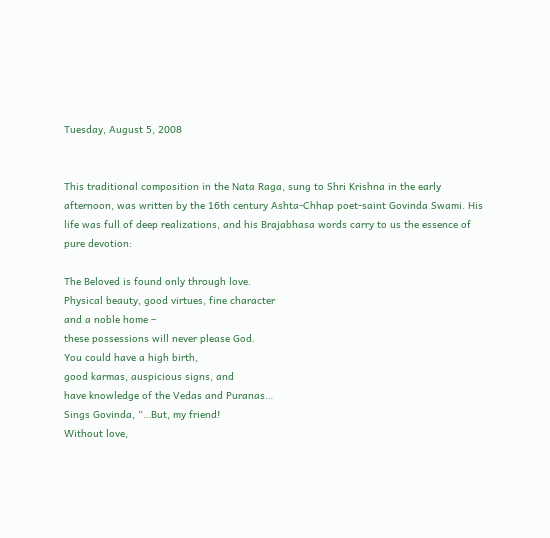Tuesday, August 5, 2008


This traditional composition in the Nata Raga, sung to Shri Krishna in the early
afternoon, was written by the 16th century Ashta-Chhap poet-saint Govinda Swami. His
life was full of deep realizations, and his Brajabhasa words carry to us the essence of
pure devotion:

The Beloved is found only through love.
Physical beauty, good virtues, fine character
and a noble home –
these possessions will never please God.
You could have a high birth,
good karmas, auspicious signs, and
have knowledge of the Vedas and Puranas…
Sings Govinda, “…But, my friend!
Without love,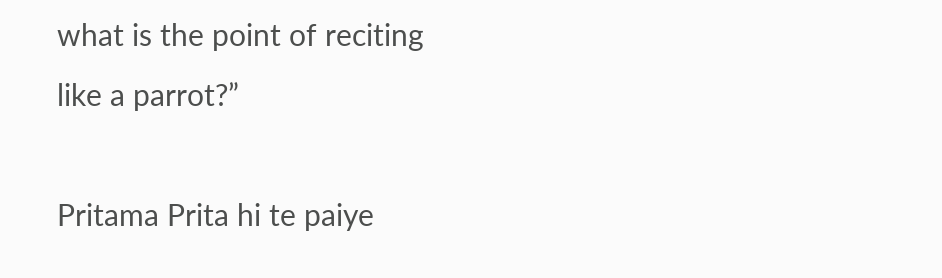what is the point of reciting
like a parrot?”

Pritama Prita hi te paiye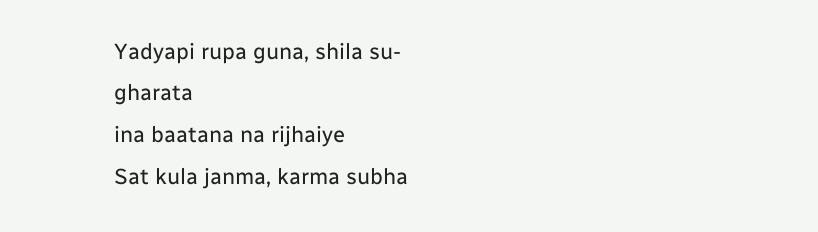Yadyapi rupa guna, shila su-gharata
ina baatana na rijhaiye
Sat kula janma, karma subha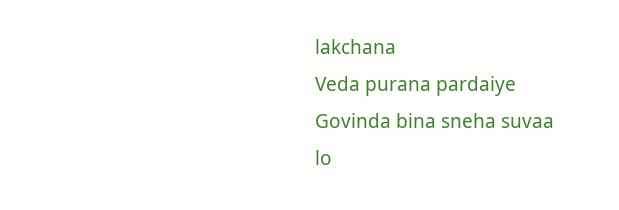lakchana
Veda purana pardaiye
Govinda bina sneha suvaa lo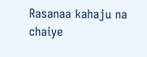Rasanaa kahaju na chaiye